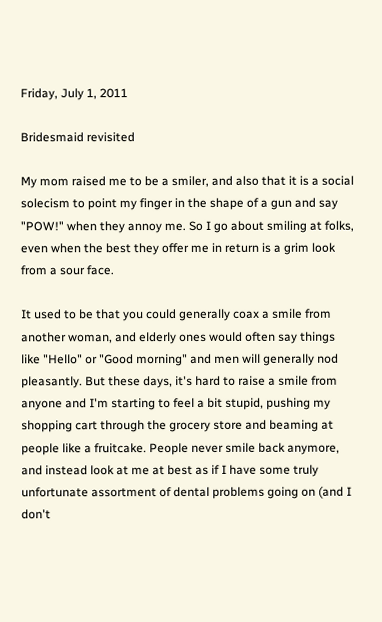Friday, July 1, 2011

Bridesmaid revisited

My mom raised me to be a smiler, and also that it is a social solecism to point my finger in the shape of a gun and say "POW!" when they annoy me. So I go about smiling at folks, even when the best they offer me in return is a grim look from a sour face.

It used to be that you could generally coax a smile from another woman, and elderly ones would often say things like "Hello" or "Good morning" and men will generally nod pleasantly. But these days, it's hard to raise a smile from anyone and I'm starting to feel a bit stupid, pushing my shopping cart through the grocery store and beaming at people like a fruitcake. People never smile back anymore, and instead look at me at best as if I have some truly unfortunate assortment of dental problems going on (and I don't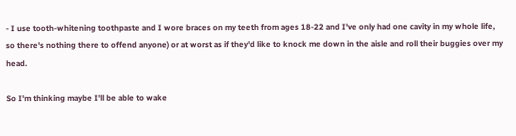- I use tooth-whitening toothpaste and I wore braces on my teeth from ages 18-22 and I've only had one cavity in my whole life, so there's nothing there to offend anyone) or at worst as if they'd like to knock me down in the aisle and roll their buggies over my head.

So I'm thinking maybe I'll be able to wake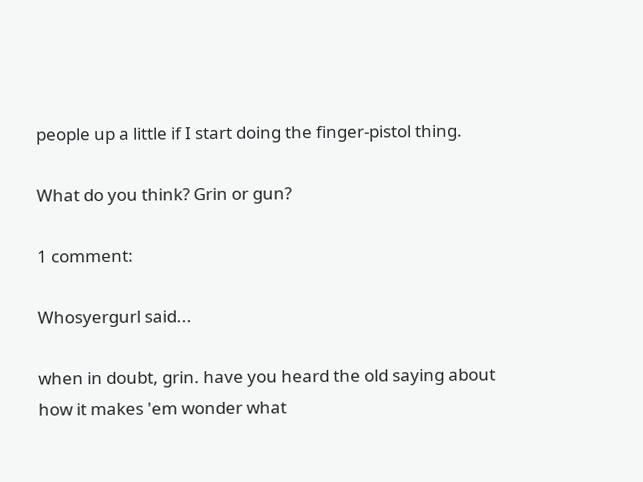people up a little if I start doing the finger-pistol thing.

What do you think? Grin or gun?

1 comment:

Whosyergurl said...

when in doubt, grin. have you heard the old saying about how it makes 'em wonder what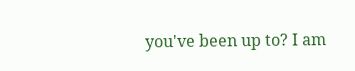you've been up to? I am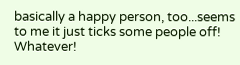basically a happy person, too...seems to me it just ticks some people off! Whatever!